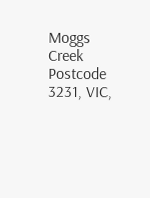Moggs Creek Postcode 3231, VIC,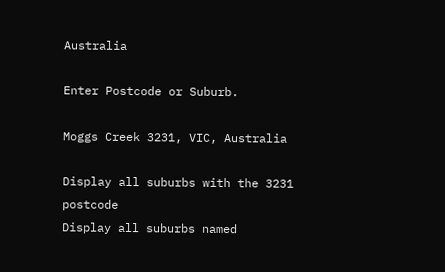Australia

Enter Postcode or Suburb.

Moggs Creek 3231, VIC, Australia

Display all suburbs with the 3231 postcode
Display all suburbs named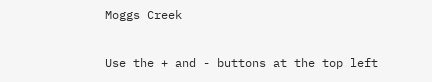Moggs Creek

Use the + and - buttons at the top left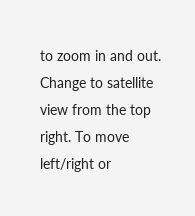to zoom in and out. Change to satellite view from the top right. To move left/right or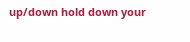up/down hold down your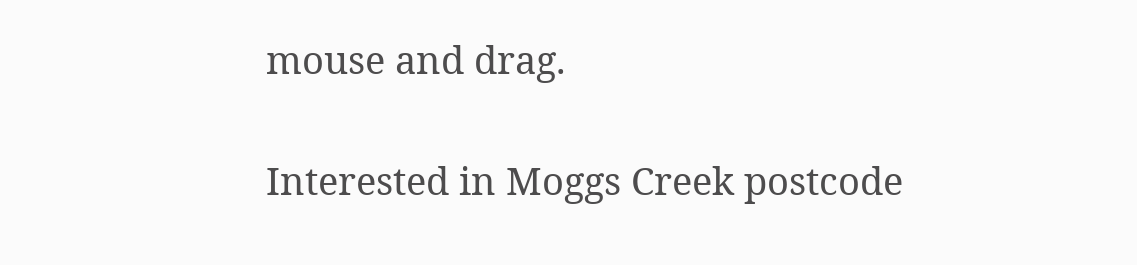mouse and drag.

Interested in Moggs Creek postcode